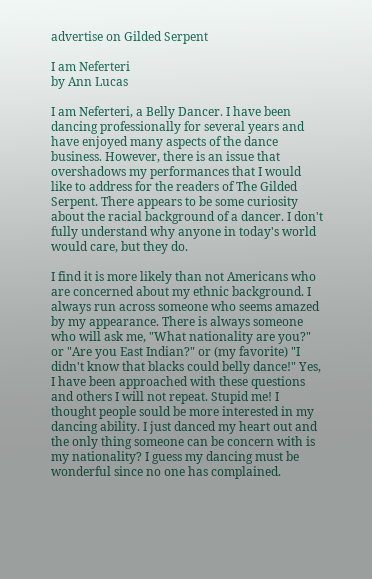advertise on Gilded Serpent

I am Neferteri
by Ann Lucas

I am Neferteri, a Belly Dancer. I have been dancing professionally for several years and have enjoyed many aspects of the dance business. However, there is an issue that overshadows my performances that I would like to address for the readers of The Gilded Serpent. There appears to be some curiosity about the racial background of a dancer. I don't fully understand why anyone in today's world would care, but they do.

I find it is more likely than not Americans who are concerned about my ethnic background. I always run across someone who seems amazed by my appearance. There is always someone who will ask me, "What nationality are you?" or "Are you East Indian?" or (my favorite) "I didn't know that blacks could belly dance!" Yes, I have been approached with these questions and others I will not repeat. Stupid me! I thought people sould be more interested in my dancing ability. I just danced my heart out and the only thing someone can be concern with is my nationality? I guess my dancing must be wonderful since no one has complained.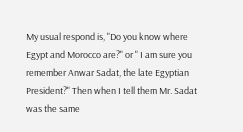My usual respond is, "Do you know where Egypt and Morocco are?" or " I am sure you remember Anwar Sadat, the late Egyptian President?" Then when I tell them Mr. Sadat was the same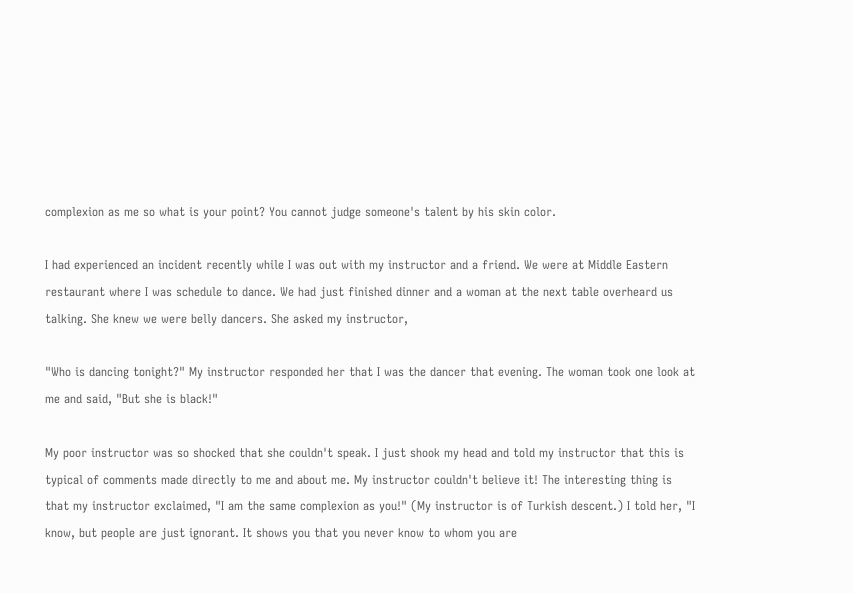complexion as me so what is your point? You cannot judge someone's talent by his skin color.

I had experienced an incident recently while I was out with my instructor and a friend. We were at Middle Eastern restaurant where I was schedule to dance. We had just finished dinner and a woman at the next table overheard us talking. She knew we were belly dancers. She asked my instructor,

"Who is dancing tonight?" My instructor responded her that I was the dancer that evening. The woman took one look at me and said, "But she is black!"

My poor instructor was so shocked that she couldn't speak. I just shook my head and told my instructor that this is typical of comments made directly to me and about me. My instructor couldn't believe it! The interesting thing is that my instructor exclaimed, "I am the same complexion as you!" (My instructor is of Turkish descent.) I told her, "I know, but people are just ignorant. It shows you that you never know to whom you are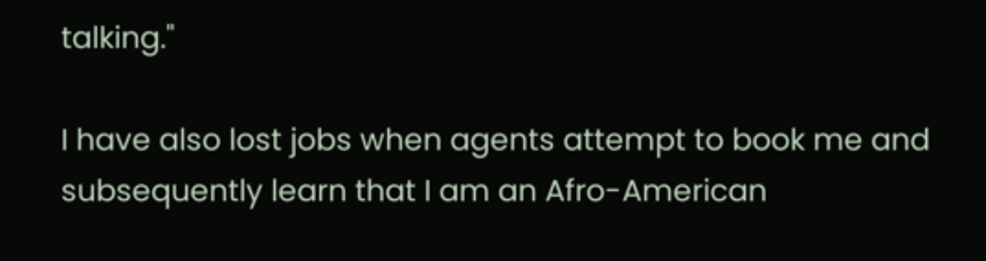talking."

I have also lost jobs when agents attempt to book me and subsequently learn that I am an Afro-American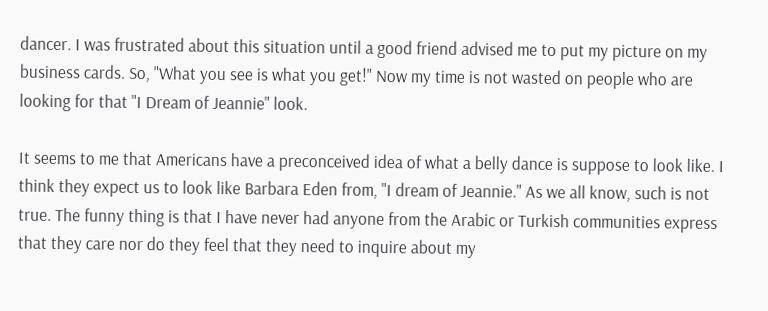dancer. I was frustrated about this situation until a good friend advised me to put my picture on my business cards. So, "What you see is what you get!" Now my time is not wasted on people who are looking for that "I Dream of Jeannie" look.

It seems to me that Americans have a preconceived idea of what a belly dance is suppose to look like. I think they expect us to look like Barbara Eden from, "I dream of Jeannie." As we all know, such is not true. The funny thing is that I have never had anyone from the Arabic or Turkish communities express that they care nor do they feel that they need to inquire about my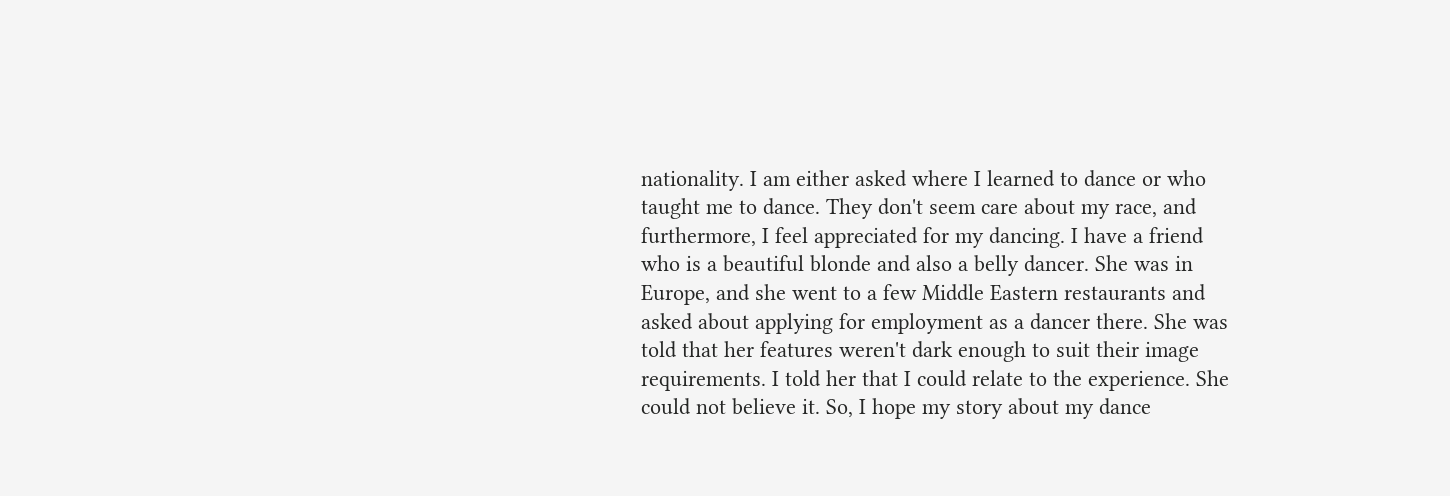nationality. I am either asked where I learned to dance or who taught me to dance. They don't seem care about my race, and furthermore, I feel appreciated for my dancing. I have a friend who is a beautiful blonde and also a belly dancer. She was in Europe, and she went to a few Middle Eastern restaurants and asked about applying for employment as a dancer there. She was told that her features weren't dark enough to suit their image requirements. I told her that I could relate to the experience. She could not believe it. So, I hope my story about my dance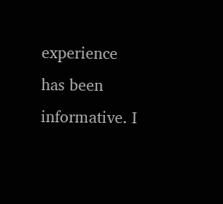experience has been informative. I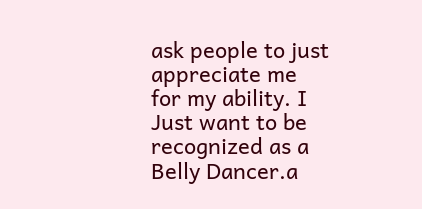ask people to just appreciate me for my ability. I Just want to be recognized as a Belly Dancer.a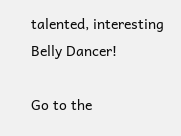talented, interesting Belly Dancer!

Go to the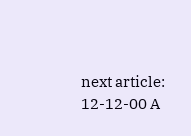next article:
12-12-00 A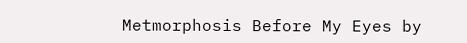Metmorphosis Before My Eyes by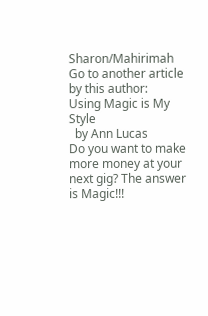Sharon/Mahirimah
Go to another article by this author:
Using Magic is My Style
  by Ann Lucas
Do you want to make more money at your next gig? The answer is Magic!!!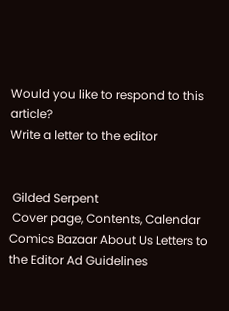Would you like to respond to this article?
Write a letter to the editor


 Gilded Serpent
 Cover page, Contents, Calendar Comics Bazaar About Us Letters to the Editor Ad Guidelines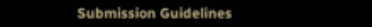Submission Guidelines